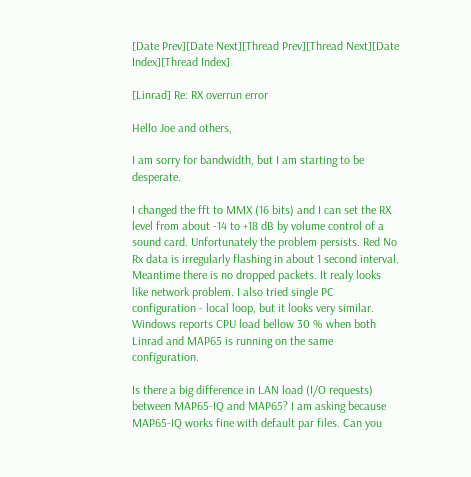[Date Prev][Date Next][Thread Prev][Thread Next][Date Index][Thread Index]

[Linrad] Re: RX overrun error

Hello Joe and others,

I am sorry for bandwidth, but I am starting to be desperate.

I changed the fft to MMX (16 bits) and I can set the RX level from about -14 to +18 dB by volume control of a sound card. Unfortunately the problem persists. Red No Rx data is irregularly flashing in about 1 second interval. Meantime there is no dropped packets. It realy looks like network problem. I also tried single PC configuration - local loop, but it looks very similar. Windows reports CPU load bellow 30 % when both Linrad and MAP65 is running on the same configuration.

Is there a big difference in LAN load (I/O requests) between MAP65-IQ and MAP65? I am asking because MAP65-IQ works fine with default par files. Can you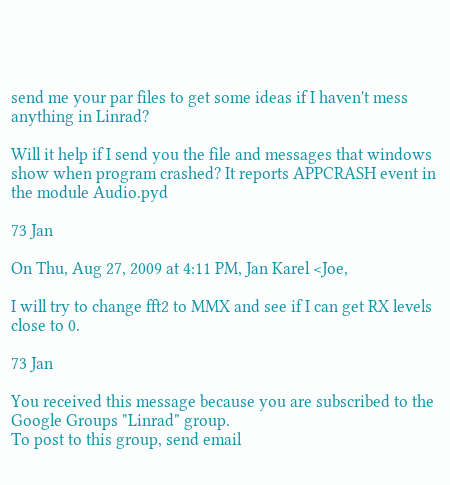send me your par files to get some ideas if I haven't mess anything in Linrad?

Will it help if I send you the file and messages that windows show when program crashed? It reports APPCRASH event in the module Audio.pyd

73 Jan

On Thu, Aug 27, 2009 at 4:11 PM, Jan Karel <Joe,

I will try to change fft2 to MMX and see if I can get RX levels close to 0.

73 Jan

You received this message because you are subscribed to the Google Groups "Linrad" group.
To post to this group, send email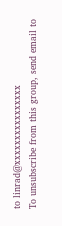to linrad@xxxxxxxxxxxxxxxx
To unsubscribe from this group, send email to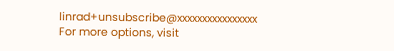linrad+unsubscribe@xxxxxxxxxxxxxxxx
For more options, visit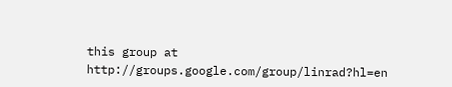this group at http://groups.google.com/group/linrad?hl=en